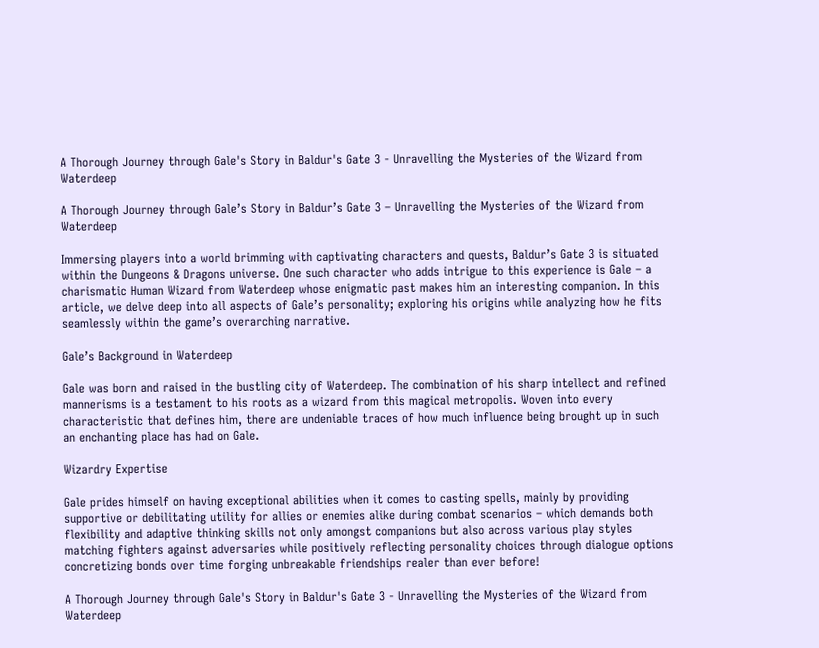A Thorough Journey through Gale's Story in Baldur's Gate 3 - Unravelling the Mysteries of the Wizard from Waterdeep

A Thorough Journey through Gale’s Story in Baldur’s Gate 3 – Unravelling the Mysteries of the Wizard from Waterdeep

Immersing players into a world brimming with captivating characters and quests, Baldur’s Gate 3 is situated within the Dungeons & Dragons universe. One such character who adds intrigue to this experience is Gale – a charismatic Human Wizard from Waterdeep whose enigmatic past makes him an interesting companion. In this article, we delve deep into all aspects of Gale’s personality; exploring his origins while analyzing how he fits seamlessly within the game’s overarching narrative.

Gale’s Background in Waterdeep

Gale was born and raised in the bustling city of Waterdeep. The combination of his sharp intellect and refined mannerisms is a testament to his roots as a wizard from this magical metropolis. Woven into every characteristic that defines him, there are undeniable traces of how much influence being brought up in such an enchanting place has had on Gale.

Wizardry Expertise

Gale prides himself on having exceptional abilities when it comes to casting spells, mainly by providing supportive or debilitating utility for allies or enemies alike during combat scenarios – which demands both flexibility and adaptive thinking skills not only amongst companions but also across various play styles matching fighters against adversaries while positively reflecting personality choices through dialogue options concretizing bonds over time forging unbreakable friendships realer than ever before!

A Thorough Journey through Gale's Story in Baldur's Gate 3 - Unravelling the Mysteries of the Wizard from Waterdeep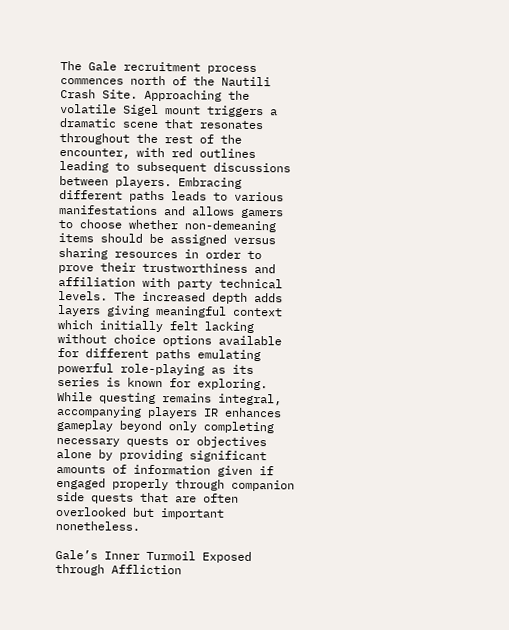The Gale recruitment process commences north of the Nautili Crash Site. Approaching the volatile Sigel mount triggers a dramatic scene that resonates throughout the rest of the encounter, with red outlines leading to subsequent discussions between players. Embracing different paths leads to various manifestations and allows gamers to choose whether non-demeaning items should be assigned versus sharing resources in order to prove their trustworthiness and affiliation with party technical levels. The increased depth adds layers giving meaningful context which initially felt lacking without choice options available for different paths emulating powerful role-playing as its series is known for exploring. While questing remains integral, accompanying players IR enhances gameplay beyond only completing necessary quests or objectives alone by providing significant amounts of information given if engaged properly through companion side quests that are often overlooked but important nonetheless.

Gale’s Inner Turmoil Exposed through Affliction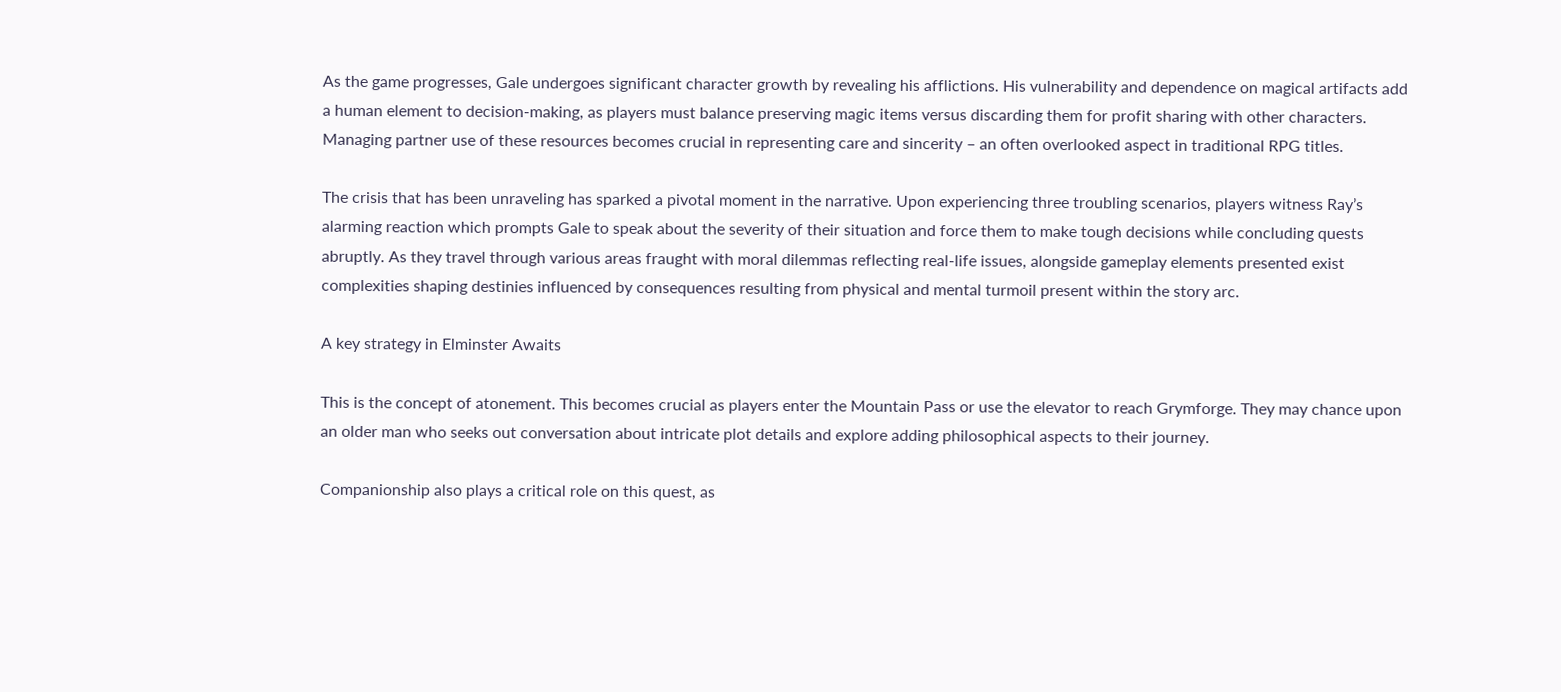As the game progresses, Gale undergoes significant character growth by revealing his afflictions. His vulnerability and dependence on magical artifacts add a human element to decision-making, as players must balance preserving magic items versus discarding them for profit sharing with other characters. Managing partner use of these resources becomes crucial in representing care and sincerity – an often overlooked aspect in traditional RPG titles.

The crisis that has been unraveling has sparked a pivotal moment in the narrative. Upon experiencing three troubling scenarios, players witness Ray’s alarming reaction which prompts Gale to speak about the severity of their situation and force them to make tough decisions while concluding quests abruptly. As they travel through various areas fraught with moral dilemmas reflecting real-life issues, alongside gameplay elements presented exist complexities shaping destinies influenced by consequences resulting from physical and mental turmoil present within the story arc.

A key strategy in Elminster Awaits

This is the concept of atonement. This becomes crucial as players enter the Mountain Pass or use the elevator to reach Grymforge. They may chance upon an older man who seeks out conversation about intricate plot details and explore adding philosophical aspects to their journey.

Companionship also plays a critical role on this quest, as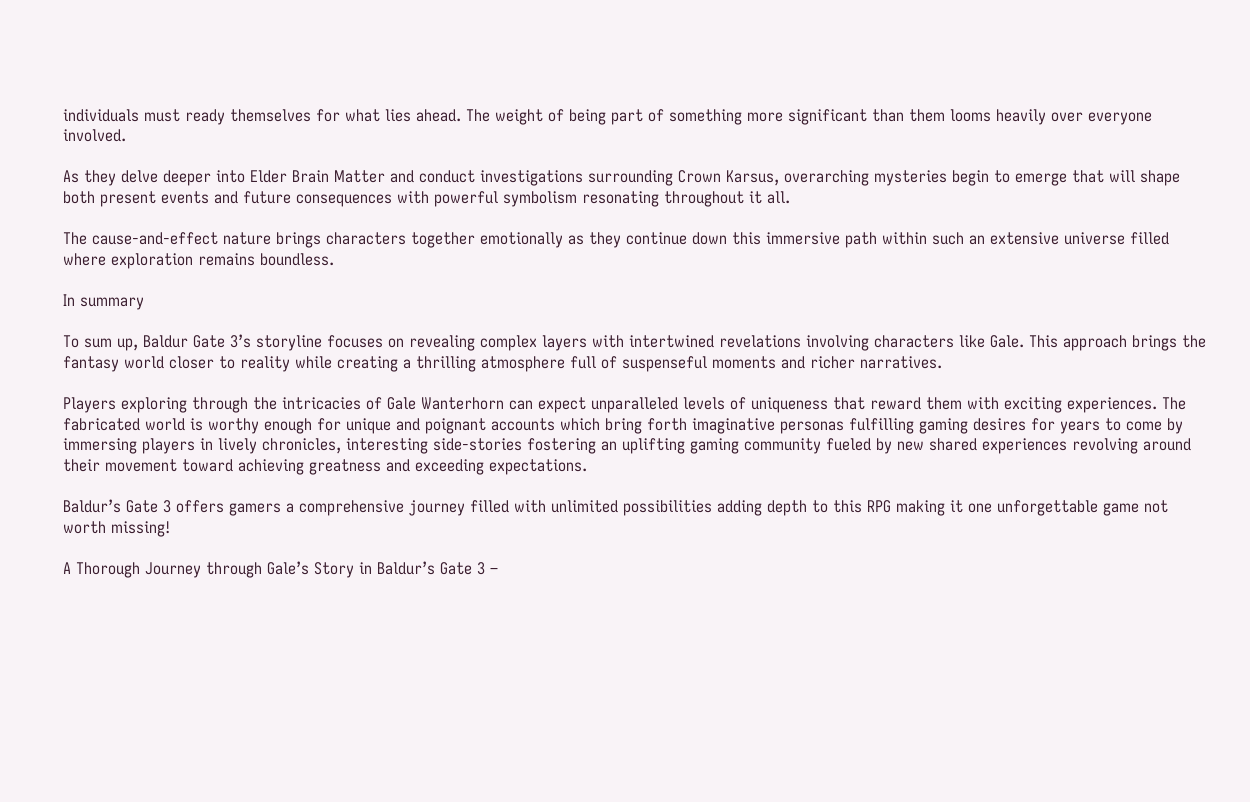individuals must ready themselves for what lies ahead. The weight of being part of something more significant than them looms heavily over everyone involved.

As they delve deeper into Elder Brain Matter and conduct investigations surrounding Crown Karsus, overarching mysteries begin to emerge that will shape both present events and future consequences with powerful symbolism resonating throughout it all.

The cause-and-effect nature brings characters together emotionally as they continue down this immersive path within such an extensive universe filled where exploration remains boundless.

In summary

To sum up, Baldur Gate 3’s storyline focuses on revealing complex layers with intertwined revelations involving characters like Gale. This approach brings the fantasy world closer to reality while creating a thrilling atmosphere full of suspenseful moments and richer narratives.

Players exploring through the intricacies of Gale Wanterhorn can expect unparalleled levels of uniqueness that reward them with exciting experiences. The fabricated world is worthy enough for unique and poignant accounts which bring forth imaginative personas fulfilling gaming desires for years to come by immersing players in lively chronicles, interesting side-stories fostering an uplifting gaming community fueled by new shared experiences revolving around their movement toward achieving greatness and exceeding expectations.

Baldur’s Gate 3 offers gamers a comprehensive journey filled with unlimited possibilities adding depth to this RPG making it one unforgettable game not worth missing!

A Thorough Journey through Gale’s Story in Baldur’s Gate 3 –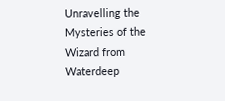Unravelling the Mysteries of the Wizard from Waterdeep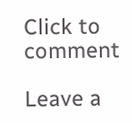Click to comment

Leave a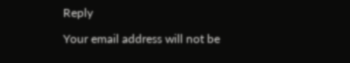Reply

Your email address will not be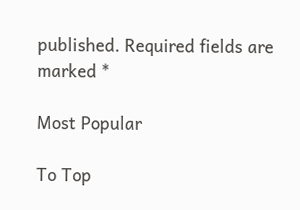published. Required fields are marked *

Most Popular

To Top